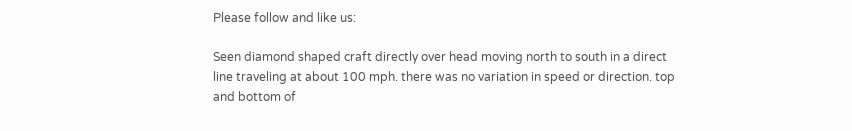Please follow and like us:

Seen diamond shaped craft directly over head moving north to south in a direct line traveling at about 100 mph. there was no variation in speed or direction. top and bottom of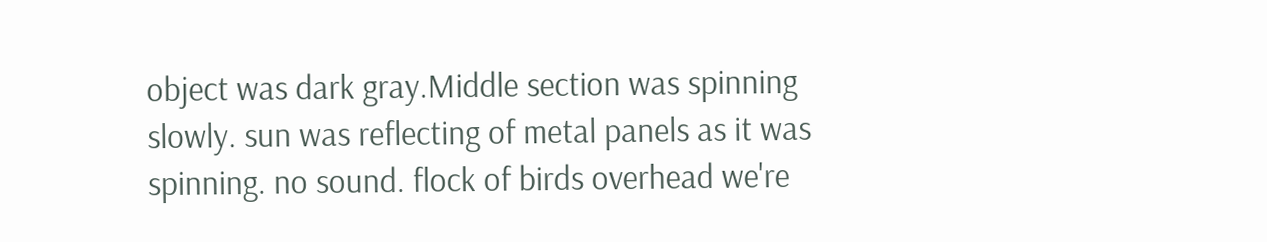object was dark gray.Middle section was spinning slowly. sun was reflecting of metal panels as it was spinning. no sound. flock of birds overhead we're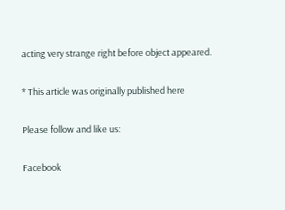acting very strange right before object appeared.

* This article was originally published here

Please follow and like us:

Facebook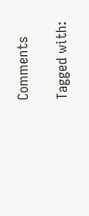Comments

Tagged with: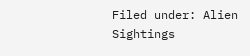Filed under: Alien Sightings